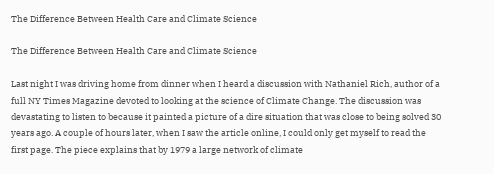The Difference Between Health Care and Climate Science

The Difference Between Health Care and Climate Science

Last night I was driving home from dinner when I heard a discussion with Nathaniel Rich, author of a full NY Times Magazine devoted to looking at the science of Climate Change. The discussion was devastating to listen to because it painted a picture of a dire situation that was close to being solved 30 years ago. A couple of hours later, when I saw the article online, I could only get myself to read the first page. The piece explains that by 1979 a large network of climate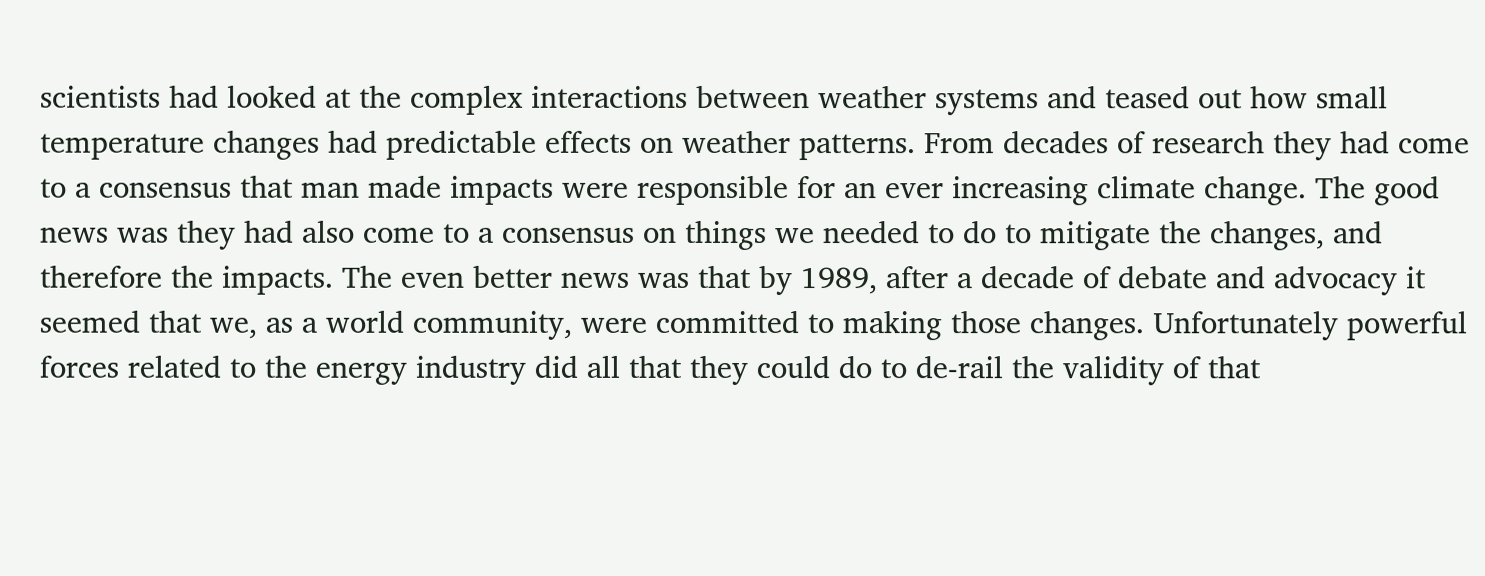scientists had looked at the complex interactions between weather systems and teased out how small temperature changes had predictable effects on weather patterns. From decades of research they had come to a consensus that man made impacts were responsible for an ever increasing climate change. The good news was they had also come to a consensus on things we needed to do to mitigate the changes, and therefore the impacts. The even better news was that by 1989, after a decade of debate and advocacy it seemed that we, as a world community, were committed to making those changes. Unfortunately powerful forces related to the energy industry did all that they could do to de-rail the validity of that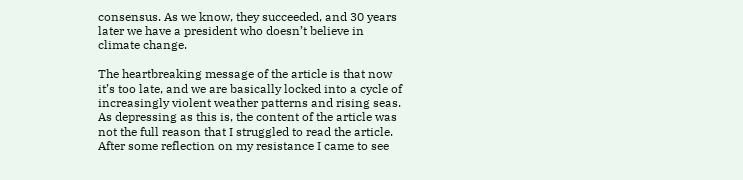consensus. As we know, they succeeded, and 30 years later we have a president who doesn’t believe in climate change.

The heartbreaking message of the article is that now it’s too late, and we are basically locked into a cycle of increasingly violent weather patterns and rising seas. As depressing as this is, the content of the article was not the full reason that I struggled to read the article. After some reflection on my resistance I came to see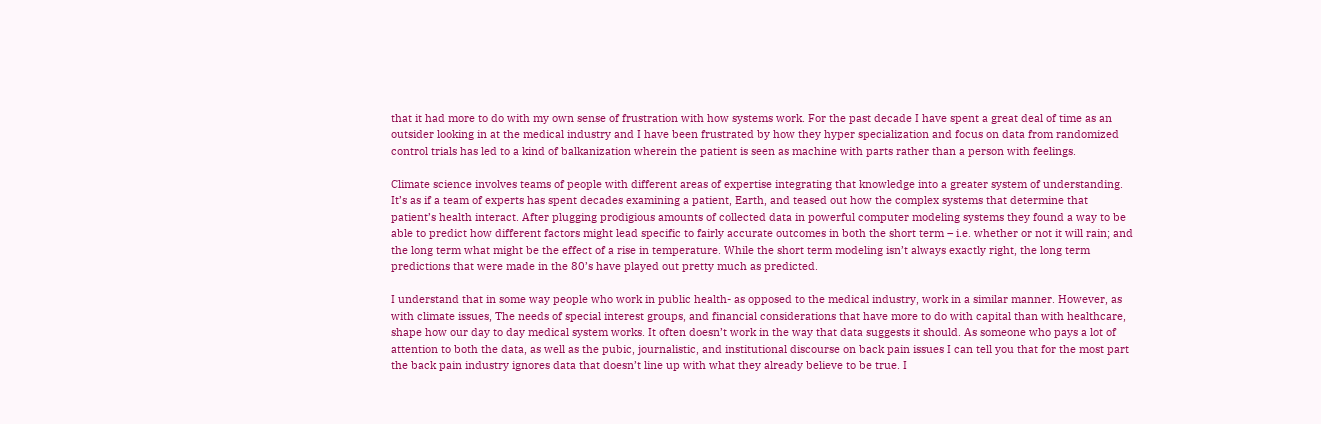that it had more to do with my own sense of frustration with how systems work. For the past decade I have spent a great deal of time as an outsider looking in at the medical industry and I have been frustrated by how they hyper specialization and focus on data from randomized control trials has led to a kind of balkanization wherein the patient is seen as machine with parts rather than a person with feelings.

Climate science involves teams of people with different areas of expertise integrating that knowledge into a greater system of understanding. It’s as if a team of experts has spent decades examining a patient, Earth, and teased out how the complex systems that determine that patient’s health interact. After plugging prodigious amounts of collected data in powerful computer modeling systems they found a way to be able to predict how different factors might lead specific to fairly accurate outcomes in both the short term – i.e. whether or not it will rain; and the long term what might be the effect of a rise in temperature. While the short term modeling isn’t always exactly right, the long term predictions that were made in the 80’s have played out pretty much as predicted.

I understand that in some way people who work in public health- as opposed to the medical industry, work in a similar manner. However, as with climate issues, The needs of special interest groups, and financial considerations that have more to do with capital than with healthcare, shape how our day to day medical system works. It often doesn’t work in the way that data suggests it should. As someone who pays a lot of attention to both the data, as well as the pubic, journalistic, and institutional discourse on back pain issues I can tell you that for the most part the back pain industry ignores data that doesn’t line up with what they already believe to be true. I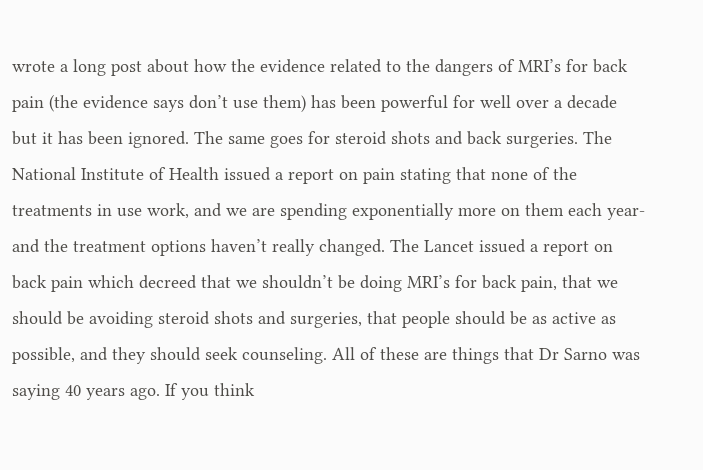wrote a long post about how the evidence related to the dangers of MRI’s for back pain (the evidence says don’t use them) has been powerful for well over a decade but it has been ignored. The same goes for steroid shots and back surgeries. The National Institute of Health issued a report on pain stating that none of the treatments in use work, and we are spending exponentially more on them each year- and the treatment options haven’t really changed. The Lancet issued a report on back pain which decreed that we shouldn’t be doing MRI’s for back pain, that we should be avoiding steroid shots and surgeries, that people should be as active as possible, and they should seek counseling. All of these are things that Dr Sarno was saying 40 years ago. If you think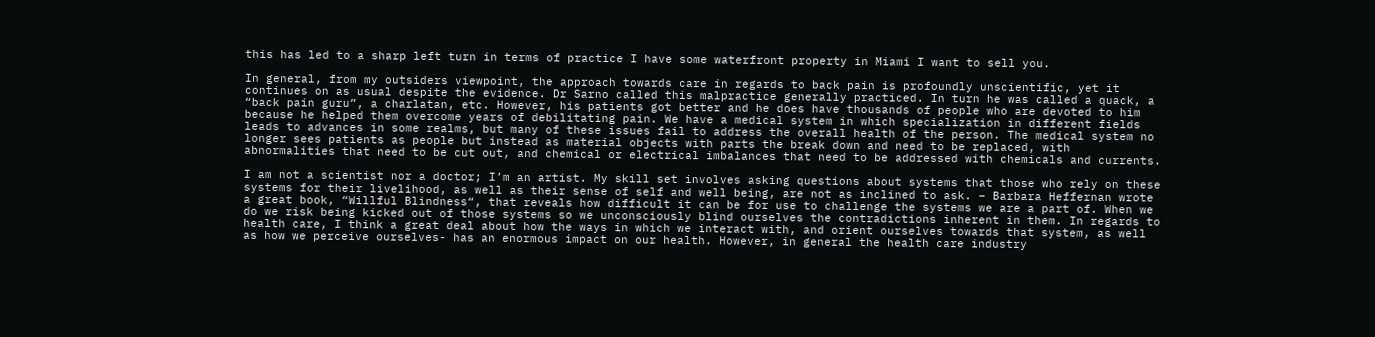this has led to a sharp left turn in terms of practice I have some waterfront property in Miami I want to sell you.

In general, from my outsiders viewpoint, the approach towards care in regards to back pain is profoundly unscientific, yet it continues on as usual despite the evidence. Dr Sarno called this malpractice generally practiced. In turn he was called a quack, a “back pain guru”, a charlatan, etc. However, his patients got better and he does have thousands of people who are devoted to him because he helped them overcome years of debilitating pain. We have a medical system in which specialization in different fields leads to advances in some realms, but many of these issues fail to address the overall health of the person. The medical system no longer sees patients as people but instead as material objects with parts the break down and need to be replaced, with abnormalities that need to be cut out, and chemical or electrical imbalances that need to be addressed with chemicals and currents.

I am not a scientist nor a doctor; I’m an artist. My skill set involves asking questions about systems that those who rely on these systems for their livelihood, as well as their sense of self and well being, are not as inclined to ask. – Barbara Heffernan wrote a great book, “Willful Blindness“, that reveals how difficult it can be for use to challenge the systems we are a part of. When we do we risk being kicked out of those systems so we unconsciously blind ourselves the contradictions inherent in them. In regards to health care, I think a great deal about how the ways in which we interact with, and orient ourselves towards that system, as well as how we perceive ourselves- has an enormous impact on our health. However, in general the health care industry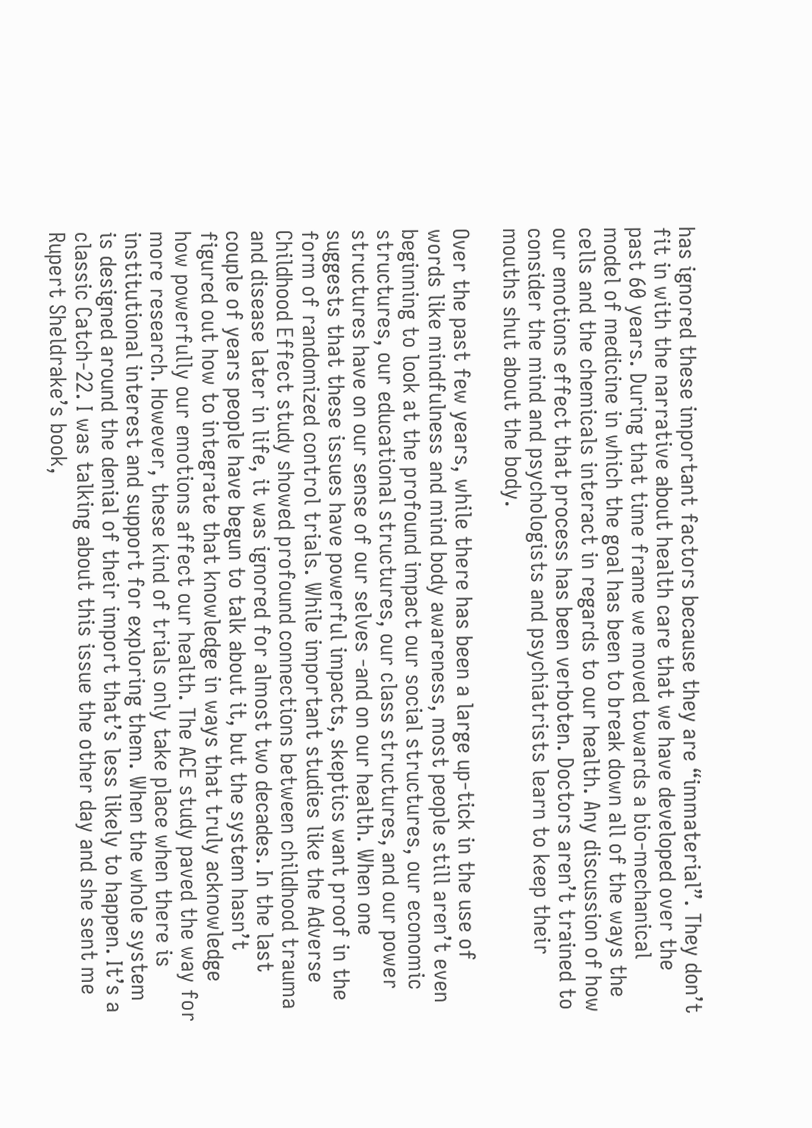has ignored these important factors because they are “immaterial”. They don’t fit in with the narrative about health care that we have developed over the past 60 years. During that time frame we moved towards a bio-mechanical model of medicine in which the goal has been to break down all of the ways the cells and the chemicals interact in regards to our health. Any discussion of how our emotions effect that process has been verboten. Doctors aren’t trained to consider the mind and psychologists and psychiatrists learn to keep their mouths shut about the body.

Over the past few years, while there has been a large up-tick in the use of words like mindfulness and mind body awareness, most people still aren’t even beginning to look at the profound impact our social structures, our economic structures, our educational structures, our class structures, and our power structures have on our sense of our selves -and on our health. When one suggests that these issues have powerful impacts, skeptics want proof in the form of randomized control trials. While important studies like the Adverse Childhood Effect study showed profound connections between childhood trauma and disease later in life, it was ignored for almost two decades. In the last couple of years people have begun to talk about it, but the system hasn’t figured out how to integrate that knowledge in ways that truly acknowledge how powerfully our emotions affect our health. The ACE study paved the way for more research. However, these kind of trials only take place when there is institutional interest and support for exploring them. When the whole system is designed around the denial of their import that’s less likely to happen. It’s a classic Catch-22. I was talking about this issue the other day and she sent me Rupert Sheldrake’s book,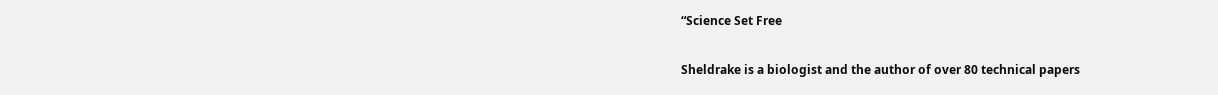“Science Set Free

Sheldrake is a biologist and the author of over 80 technical papers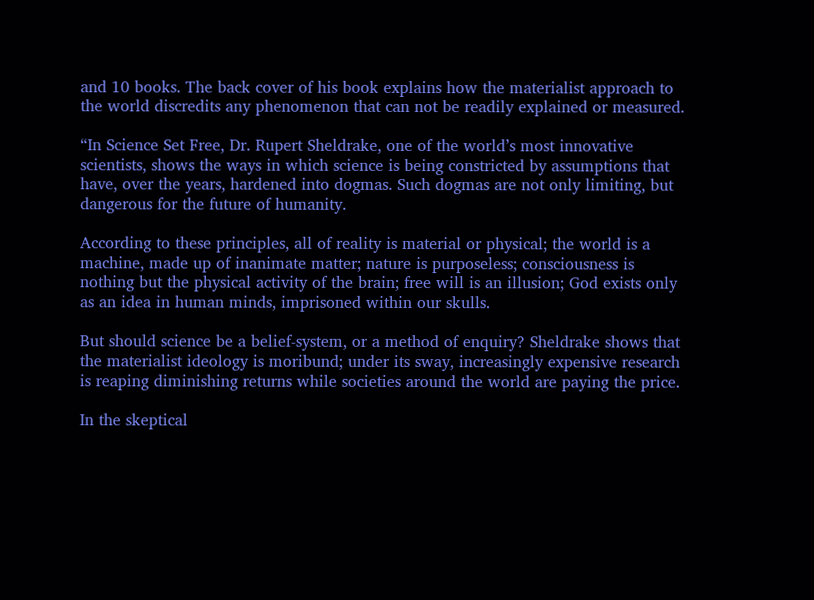and 10 books. The back cover of his book explains how the materialist approach to the world discredits any phenomenon that can not be readily explained or measured.

“In Science Set Free, Dr. Rupert Sheldrake, one of the world’s most innovative scientists, shows the ways in which science is being constricted by assumptions that have, over the years, hardened into dogmas. Such dogmas are not only limiting, but dangerous for the future of humanity.

According to these principles, all of reality is material or physical; the world is a machine, made up of inanimate matter; nature is purposeless; consciousness is nothing but the physical activity of the brain; free will is an illusion; God exists only as an idea in human minds, imprisoned within our skulls.

But should science be a belief-system, or a method of enquiry? Sheldrake shows that the materialist ideology is moribund; under its sway, increasingly expensive research is reaping diminishing returns while societies around the world are paying the price.

In the skeptical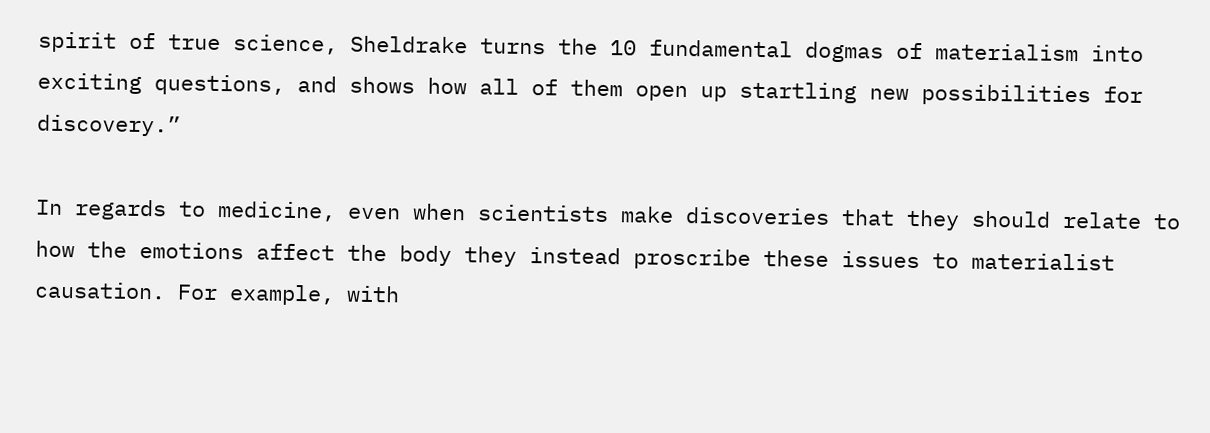spirit of true science, Sheldrake turns the 10 fundamental dogmas of materialism into exciting questions, and shows how all of them open up startling new possibilities for discovery.”

In regards to medicine, even when scientists make discoveries that they should relate to how the emotions affect the body they instead proscribe these issues to materialist causation. For example, with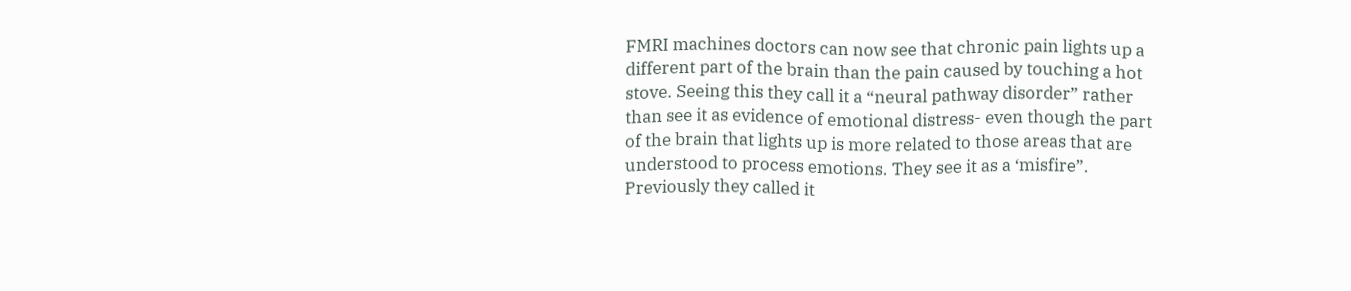FMRI machines doctors can now see that chronic pain lights up a different part of the brain than the pain caused by touching a hot stove. Seeing this they call it a “neural pathway disorder” rather than see it as evidence of emotional distress- even though the part of the brain that lights up is more related to those areas that are understood to process emotions. They see it as a ‘misfire”. Previously they called it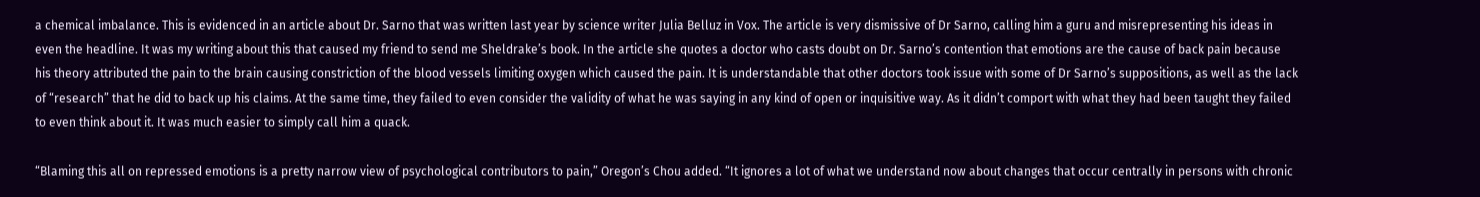a chemical imbalance. This is evidenced in an article about Dr. Sarno that was written last year by science writer Julia Belluz in Vox. The article is very dismissive of Dr Sarno, calling him a guru and misrepresenting his ideas in even the headline. It was my writing about this that caused my friend to send me Sheldrake’s book. In the article she quotes a doctor who casts doubt on Dr. Sarno’s contention that emotions are the cause of back pain because his theory attributed the pain to the brain causing constriction of the blood vessels limiting oxygen which caused the pain. It is understandable that other doctors took issue with some of Dr Sarno’s suppositions, as well as the lack of “research” that he did to back up his claims. At the same time, they failed to even consider the validity of what he was saying in any kind of open or inquisitive way. As it didn’t comport with what they had been taught they failed to even think about it. It was much easier to simply call him a quack.

“Blaming this all on repressed emotions is a pretty narrow view of psychological contributors to pain,” Oregon’s Chou added. “It ignores a lot of what we understand now about changes that occur centrally in persons with chronic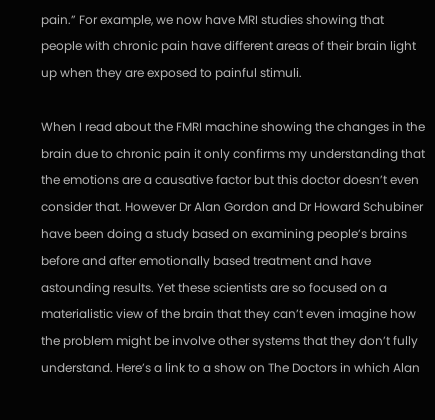pain.” For example, we now have MRI studies showing that people with chronic pain have different areas of their brain light up when they are exposed to painful stimuli.

When I read about the FMRI machine showing the changes in the brain due to chronic pain it only confirms my understanding that the emotions are a causative factor but this doctor doesn’t even consider that. However Dr Alan Gordon and Dr Howard Schubiner have been doing a study based on examining people’s brains before and after emotionally based treatment and have astounding results. Yet these scientists are so focused on a materialistic view of the brain that they can’t even imagine how the problem might be involve other systems that they don’t fully understand. Here’s a link to a show on The Doctors in which Alan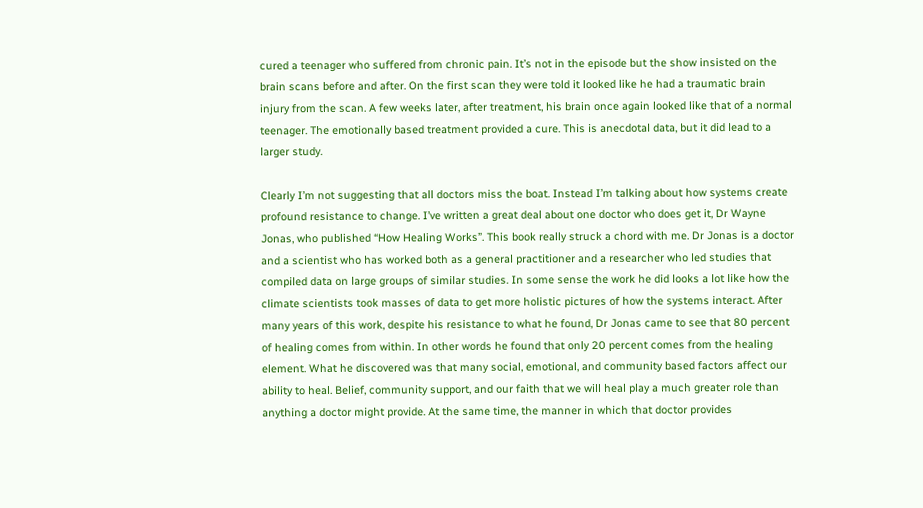cured a teenager who suffered from chronic pain. It’s not in the episode but the show insisted on the brain scans before and after. On the first scan they were told it looked like he had a traumatic brain injury from the scan. A few weeks later, after treatment, his brain once again looked like that of a normal teenager. The emotionally based treatment provided a cure. This is anecdotal data, but it did lead to a larger study.

Clearly I’m not suggesting that all doctors miss the boat. Instead I’m talking about how systems create profound resistance to change. I’ve written a great deal about one doctor who does get it, Dr Wayne Jonas, who published “How Healing Works”. This book really struck a chord with me. Dr Jonas is a doctor and a scientist who has worked both as a general practitioner and a researcher who led studies that compiled data on large groups of similar studies. In some sense the work he did looks a lot like how the climate scientists took masses of data to get more holistic pictures of how the systems interact. After many years of this work, despite his resistance to what he found, Dr Jonas came to see that 80 percent of healing comes from within. In other words he found that only 20 percent comes from the healing element. What he discovered was that many social, emotional, and community based factors affect our ability to heal. Belief, community support, and our faith that we will heal play a much greater role than anything a doctor might provide. At the same time, the manner in which that doctor provides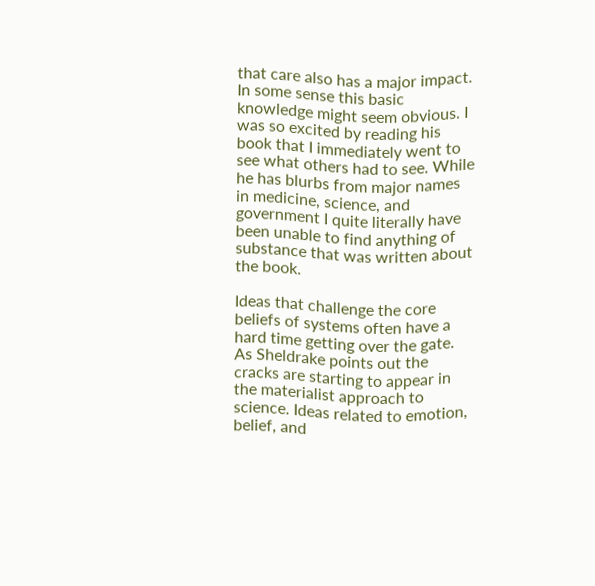that care also has a major impact. In some sense this basic knowledge might seem obvious. I was so excited by reading his book that I immediately went to see what others had to see. While he has blurbs from major names in medicine, science, and government I quite literally have been unable to find anything of substance that was written about the book.

Ideas that challenge the core beliefs of systems often have a hard time getting over the gate. As Sheldrake points out the cracks are starting to appear in the materialist approach to science. Ideas related to emotion, belief, and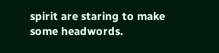spirit are staring to make some headwords.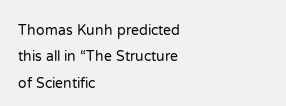Thomas Kunh predicted this all in “The Structure of Scientific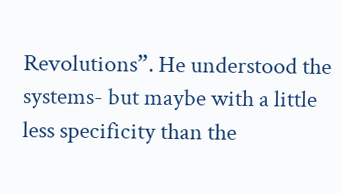Revolutions”. He understood the systems- but maybe with a little less specificity than the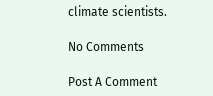climate scientists.

No Comments

Post A Comment